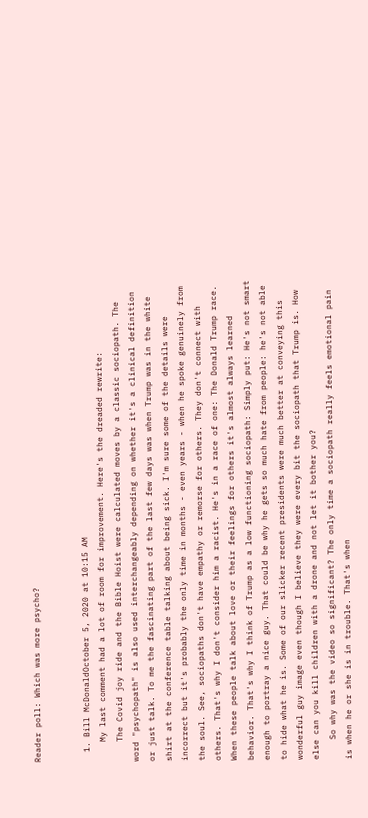Reader poll: Which was more psycho?


  1. Bill McDonaldOctober 5, 2020 at 10:15 AM
    My last comment had a lot of room for improvement. Here's the dreaded rewrite:
    The Covid joy ride and the Bible Hoist were calculated moves by a classic sociopath. The word "psychopath" is also used interchangeably depending on whether it's a clinical definition or just talk. To me the fascinating part of the last few days was when Trump was in the white shirt at the conference table talking about being sick. I'm sure some of the details were incorrect but it's probably the only time in months - even years - when he spoke genuinely from the soul. See, sociopaths don't have empathy or remorse for others. They don't connect with others. That's why I don't consider him a racist. He's in a race of one: The Donald Trump race. When these people talk about love or their feelings for others it's almost always learned behavior. That's why I think of Trump as a low functioning sociopath: Simply put: He's not smart enough to portray a nice guy. That could be why he gets so much hate from people: he's not able to hide what he is. Some of our slicker recent presidents were much better at conveying this wonderful guy image even though I believe they were every bit the sociopath that Trump is. How else can you kill children with a drone and not let it bother you?
    So why was the video so significant? The only time a sociopath really feels emotional pain is when he or she is in trouble. That's when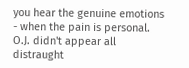you hear the genuine emotions - when the pain is personal. O.J. didn't appear all distraught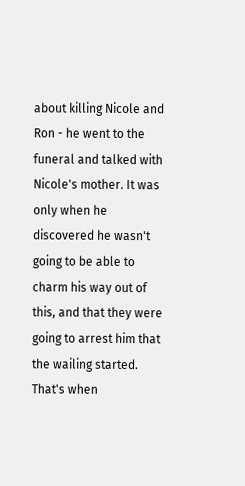about killing Nicole and Ron - he went to the funeral and talked with Nicole's mother. It was only when he discovered he wasn't going to be able to charm his way out of this, and that they were going to arrest him that the wailing started. That's when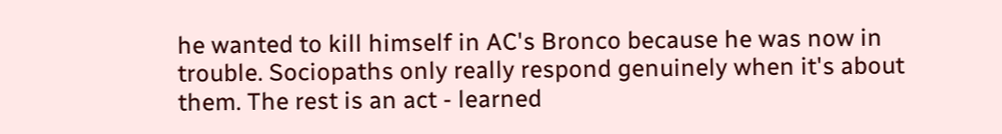he wanted to kill himself in AC's Bronco because he was now in trouble. Sociopaths only really respond genuinely when it's about them. The rest is an act - learned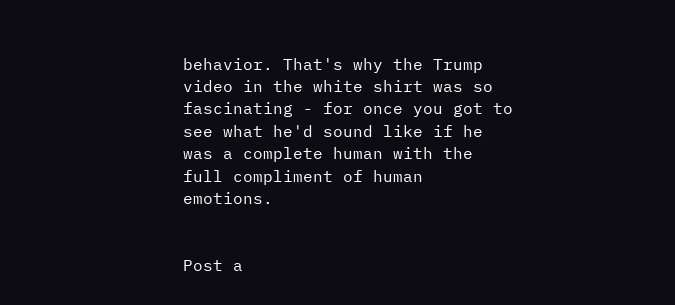behavior. That's why the Trump video in the white shirt was so fascinating - for once you got to see what he'd sound like if he was a complete human with the full compliment of human emotions.


Post a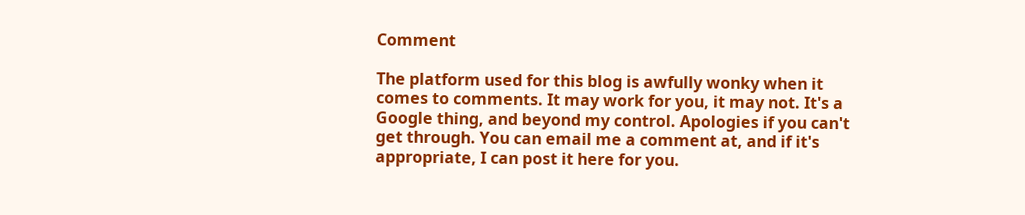Comment

The platform used for this blog is awfully wonky when it comes to comments. It may work for you, it may not. It's a Google thing, and beyond my control. Apologies if you can't get through. You can email me a comment at, and if it's appropriate, I can post it here for you.